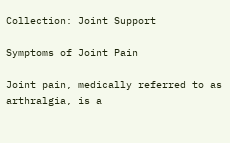Collection: Joint Support

Symptoms of Joint Pain

Joint pain, medically referred to as arthralgia, is a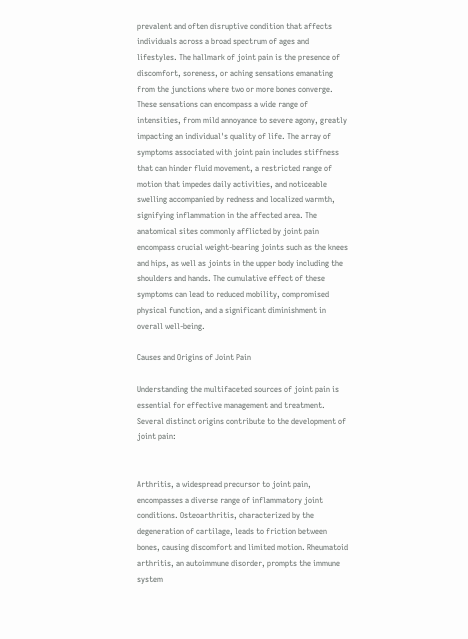prevalent and often disruptive condition that affects individuals across a broad spectrum of ages and lifestyles. The hallmark of joint pain is the presence of discomfort, soreness, or aching sensations emanating from the junctions where two or more bones converge. These sensations can encompass a wide range of intensities, from mild annoyance to severe agony, greatly impacting an individual's quality of life. The array of symptoms associated with joint pain includes stiffness that can hinder fluid movement, a restricted range of motion that impedes daily activities, and noticeable swelling accompanied by redness and localized warmth, signifying inflammation in the affected area. The anatomical sites commonly afflicted by joint pain encompass crucial weight-bearing joints such as the knees and hips, as well as joints in the upper body including the shoulders and hands. The cumulative effect of these symptoms can lead to reduced mobility, compromised physical function, and a significant diminishment in overall well-being.

Causes and Origins of Joint Pain

Understanding the multifaceted sources of joint pain is essential for effective management and treatment. Several distinct origins contribute to the development of joint pain:


Arthritis, a widespread precursor to joint pain, encompasses a diverse range of inflammatory joint conditions. Osteoarthritis, characterized by the degeneration of cartilage, leads to friction between bones, causing discomfort and limited motion. Rheumatoid arthritis, an autoimmune disorder, prompts the immune system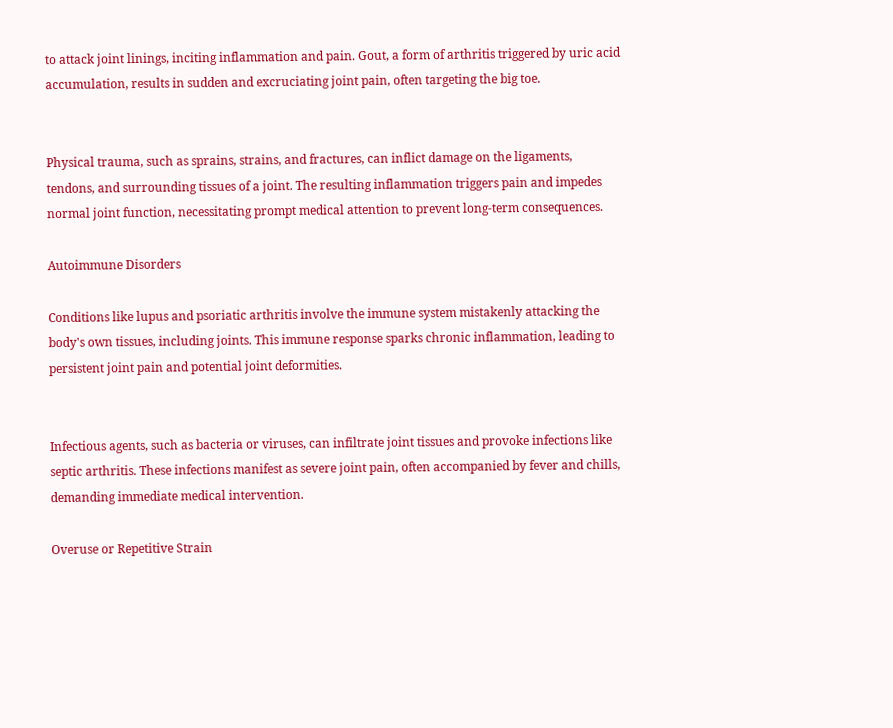to attack joint linings, inciting inflammation and pain. Gout, a form of arthritis triggered by uric acid accumulation, results in sudden and excruciating joint pain, often targeting the big toe.


Physical trauma, such as sprains, strains, and fractures, can inflict damage on the ligaments, tendons, and surrounding tissues of a joint. The resulting inflammation triggers pain and impedes normal joint function, necessitating prompt medical attention to prevent long-term consequences.

Autoimmune Disorders

Conditions like lupus and psoriatic arthritis involve the immune system mistakenly attacking the body's own tissues, including joints. This immune response sparks chronic inflammation, leading to persistent joint pain and potential joint deformities.


Infectious agents, such as bacteria or viruses, can infiltrate joint tissues and provoke infections like septic arthritis. These infections manifest as severe joint pain, often accompanied by fever and chills, demanding immediate medical intervention.

Overuse or Repetitive Strain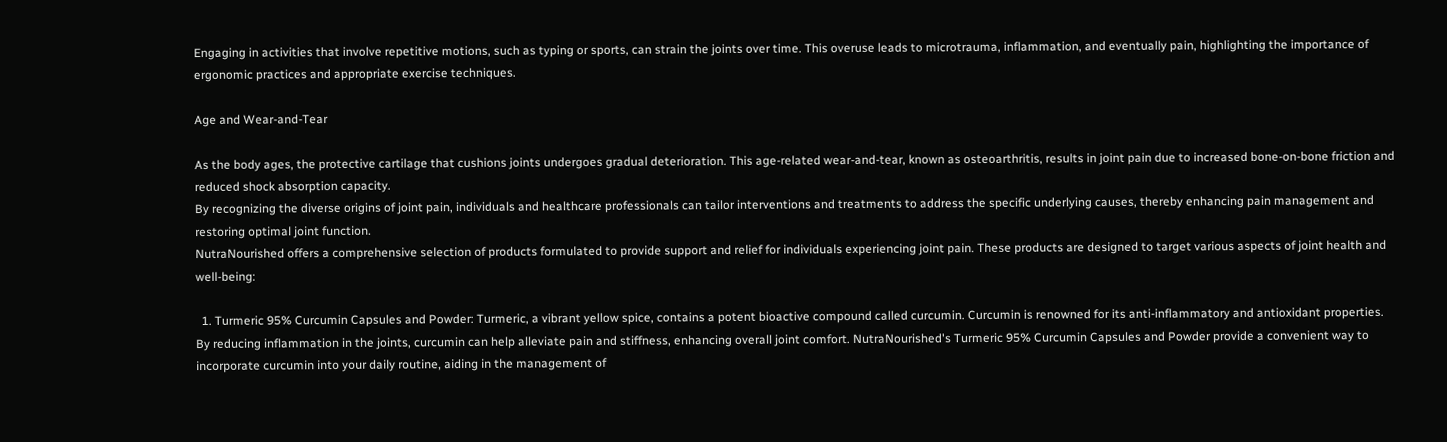Engaging in activities that involve repetitive motions, such as typing or sports, can strain the joints over time. This overuse leads to microtrauma, inflammation, and eventually pain, highlighting the importance of ergonomic practices and appropriate exercise techniques.

Age and Wear-and-Tear

As the body ages, the protective cartilage that cushions joints undergoes gradual deterioration. This age-related wear-and-tear, known as osteoarthritis, results in joint pain due to increased bone-on-bone friction and reduced shock absorption capacity.
By recognizing the diverse origins of joint pain, individuals and healthcare professionals can tailor interventions and treatments to address the specific underlying causes, thereby enhancing pain management and restoring optimal joint function.
NutraNourished offers a comprehensive selection of products formulated to provide support and relief for individuals experiencing joint pain. These products are designed to target various aspects of joint health and well-being:

  1. Turmeric 95% Curcumin Capsules and Powder: Turmeric, a vibrant yellow spice, contains a potent bioactive compound called curcumin. Curcumin is renowned for its anti-inflammatory and antioxidant properties. By reducing inflammation in the joints, curcumin can help alleviate pain and stiffness, enhancing overall joint comfort. NutraNourished's Turmeric 95% Curcumin Capsules and Powder provide a convenient way to incorporate curcumin into your daily routine, aiding in the management of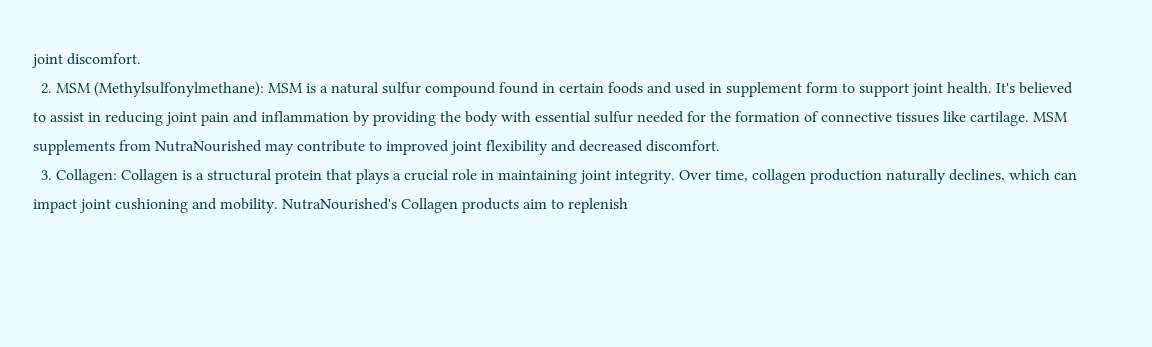joint discomfort.
  2. MSM (Methylsulfonylmethane): MSM is a natural sulfur compound found in certain foods and used in supplement form to support joint health. It's believed to assist in reducing joint pain and inflammation by providing the body with essential sulfur needed for the formation of connective tissues like cartilage. MSM supplements from NutraNourished may contribute to improved joint flexibility and decreased discomfort.
  3. Collagen: Collagen is a structural protein that plays a crucial role in maintaining joint integrity. Over time, collagen production naturally declines, which can impact joint cushioning and mobility. NutraNourished's Collagen products aim to replenish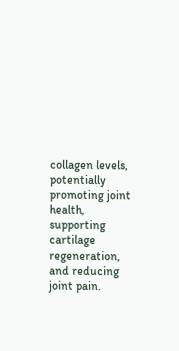collagen levels, potentially promoting joint health, supporting cartilage regeneration, and reducing joint pain.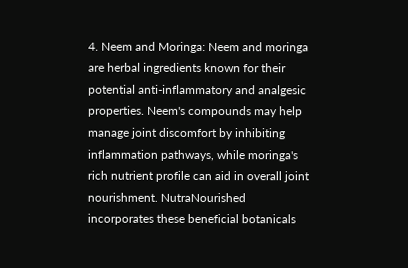4. Neem and Moringa: Neem and moringa are herbal ingredients known for their potential anti-inflammatory and analgesic properties. Neem's compounds may help manage joint discomfort by inhibiting inflammation pathways, while moringa's rich nutrient profile can aid in overall joint nourishment. NutraNourished incorporates these beneficial botanicals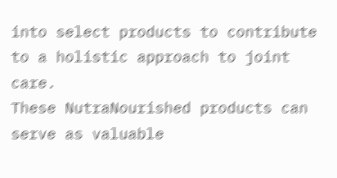into select products to contribute to a holistic approach to joint care.
These NutraNourished products can serve as valuable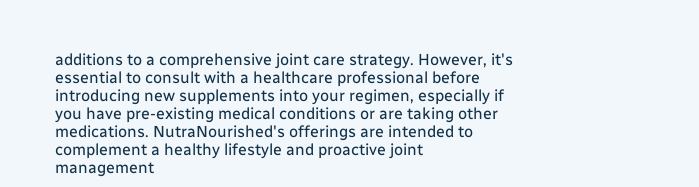additions to a comprehensive joint care strategy. However, it's essential to consult with a healthcare professional before introducing new supplements into your regimen, especially if you have pre-existing medical conditions or are taking other medications. NutraNourished's offerings are intended to complement a healthy lifestyle and proactive joint management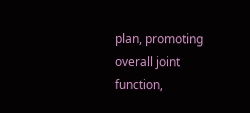plan, promoting overall joint function,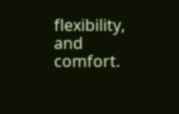flexibility, and comfort.